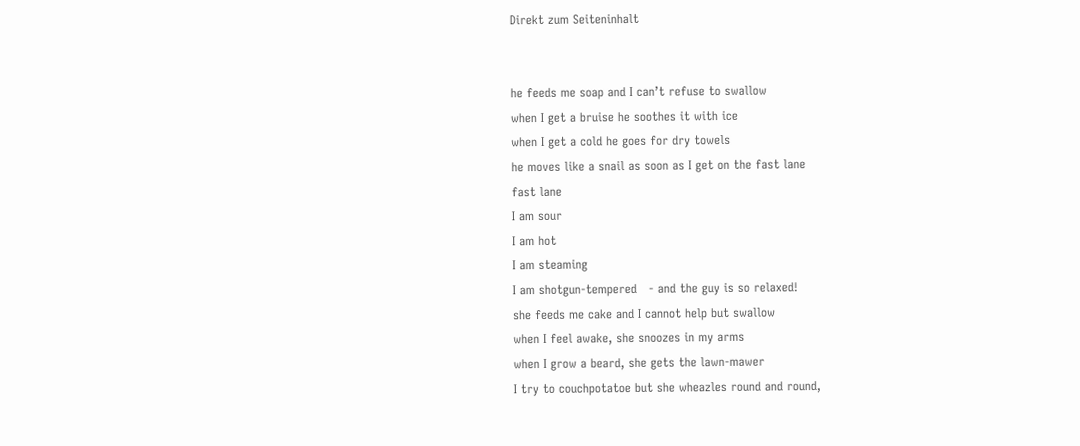Direkt zum Seiteninhalt


he feeds me soap and I can’t refuse to swallow
when I get a bruise he soothes it with ice
when I get a cold he goes for dry towels
he moves like a snail as soon as I get on the fast lane
fast lane
I am sour
I am hot
I am steaming
I am shotgun-tempered   - and the guy is so relaxed!
she feeds me cake and I cannot help but swallow
when I feel awake, she snoozes in my arms
when I grow a beard, she gets the lawn-mawer
I try to couchpotatoe but she wheazles round and round,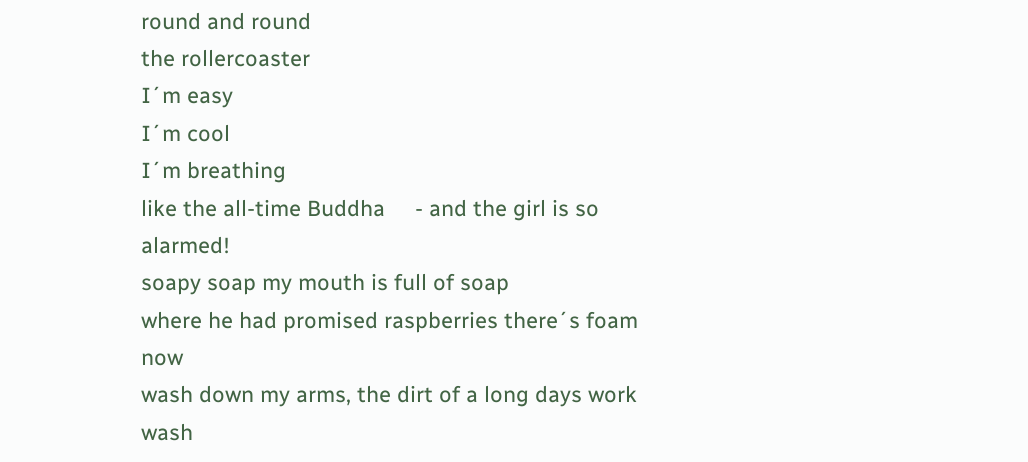round and round
the rollercoaster
I´m easy
I´m cool
I´m breathing
like the all-time Buddha     - and the girl is so alarmed!
soapy soap my mouth is full of soap
where he had promised raspberries there´s foam now
wash down my arms, the dirt of a long days work
wash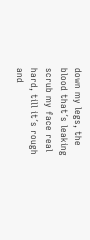down my legs, the blood that´s leaking
scrub my face real hard, till it´s rough and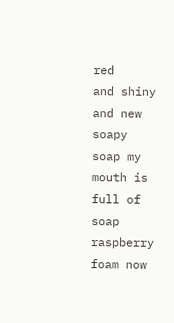red
and shiny and new
soapy soap my mouth is full of soap
raspberry foam now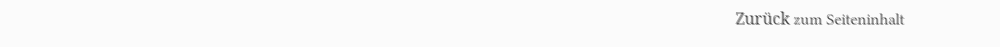Zurück zum Seiteninhalt